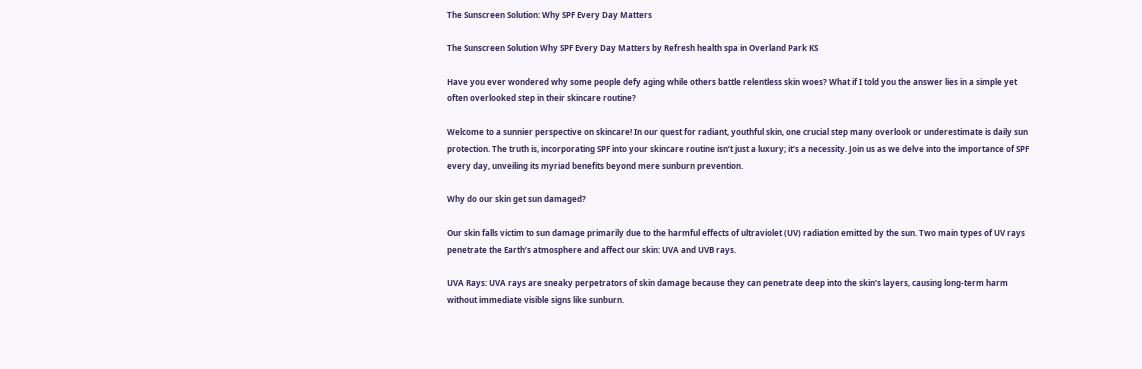The Sunscreen Solution: Why SPF Every Day Matters

The Sunscreen Solution Why SPF Every Day Matters by Refresh health spa in Overland Park KS

Have you ever wondered why some people defy aging while others battle relentless skin woes? What if I told you the answer lies in a simple yet often overlooked step in their skincare routine?

Welcome to a sunnier perspective on skincare! In our quest for radiant, youthful skin, one crucial step many overlook or underestimate is daily sun protection. The truth is, incorporating SPF into your skincare routine isn’t just a luxury; it’s a necessity. Join us as we delve into the importance of SPF every day, unveiling its myriad benefits beyond mere sunburn prevention.

Why do our skin get sun damaged?

Our skin falls victim to sun damage primarily due to the harmful effects of ultraviolet (UV) radiation emitted by the sun. Two main types of UV rays penetrate the Earth’s atmosphere and affect our skin: UVA and UVB rays.

UVA Rays: UVA rays are sneaky perpetrators of skin damage because they can penetrate deep into the skin’s layers, causing long-term harm without immediate visible signs like sunburn.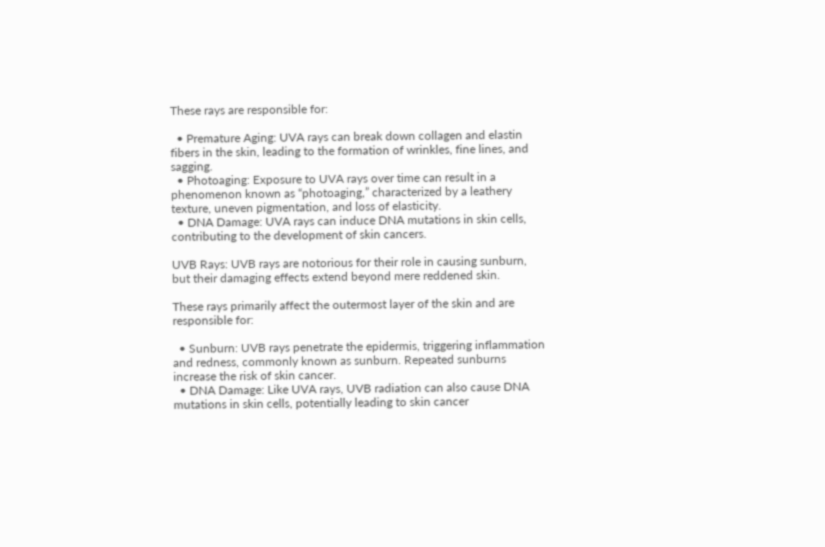These rays are responsible for:

  • Premature Aging: UVA rays can break down collagen and elastin fibers in the skin, leading to the formation of wrinkles, fine lines, and sagging.
  • Photoaging: Exposure to UVA rays over time can result in a phenomenon known as “photoaging,” characterized by a leathery texture, uneven pigmentation, and loss of elasticity.
  • DNA Damage: UVA rays can induce DNA mutations in skin cells, contributing to the development of skin cancers.

UVB Rays: UVB rays are notorious for their role in causing sunburn, but their damaging effects extend beyond mere reddened skin.

These rays primarily affect the outermost layer of the skin and are responsible for:

  • Sunburn: UVB rays penetrate the epidermis, triggering inflammation and redness, commonly known as sunburn. Repeated sunburns increase the risk of skin cancer.
  • DNA Damage: Like UVA rays, UVB radiation can also cause DNA mutations in skin cells, potentially leading to skin cancer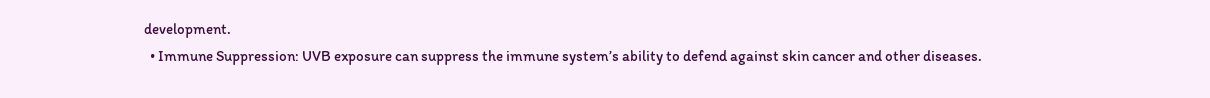development.
  • Immune Suppression: UVB exposure can suppress the immune system’s ability to defend against skin cancer and other diseases.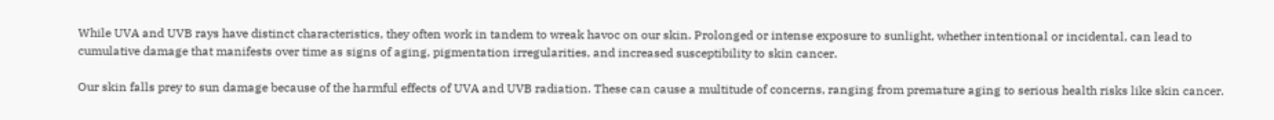While UVA and UVB rays have distinct characteristics, they often work in tandem to wreak havoc on our skin. Prolonged or intense exposure to sunlight, whether intentional or incidental, can lead to cumulative damage that manifests over time as signs of aging, pigmentation irregularities, and increased susceptibility to skin cancer.

Our skin falls prey to sun damage because of the harmful effects of UVA and UVB radiation. These can cause a multitude of concerns, ranging from premature aging to serious health risks like skin cancer.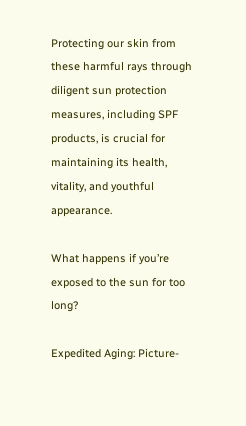Protecting our skin from these harmful rays through diligent sun protection measures, including SPF products, is crucial for maintaining its health, vitality, and youthful appearance.

What happens if you’re exposed to the sun for too long?

Expedited Aging: Picture-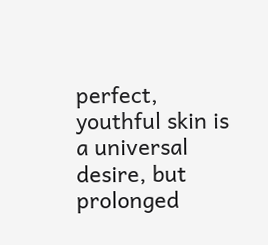perfect, youthful skin is a universal desire, but prolonged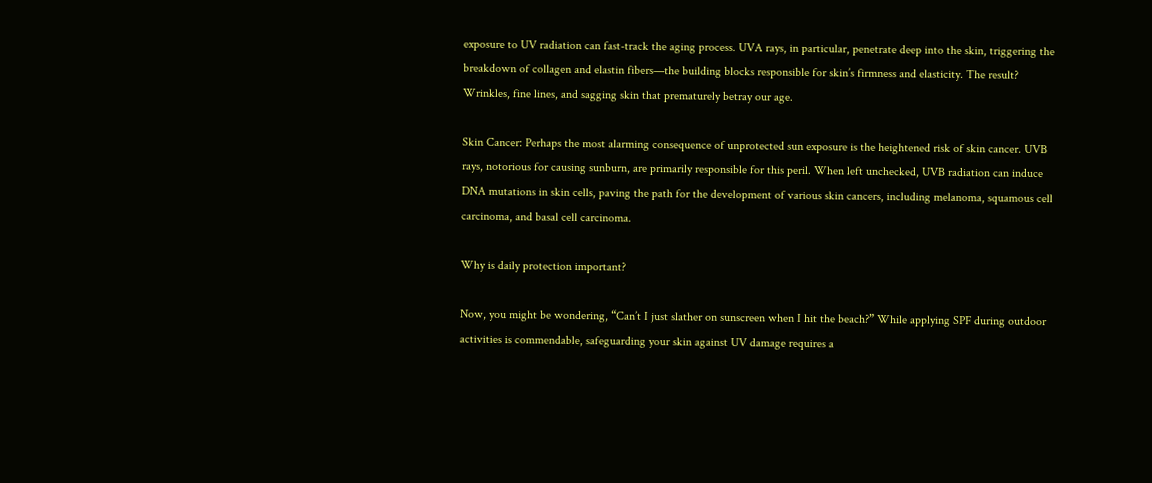exposure to UV radiation can fast-track the aging process. UVA rays, in particular, penetrate deep into the skin, triggering the breakdown of collagen and elastin fibers—the building blocks responsible for skin’s firmness and elasticity. The result? Wrinkles, fine lines, and sagging skin that prematurely betray our age.

Skin Cancer: Perhaps the most alarming consequence of unprotected sun exposure is the heightened risk of skin cancer. UVB rays, notorious for causing sunburn, are primarily responsible for this peril. When left unchecked, UVB radiation can induce DNA mutations in skin cells, paving the path for the development of various skin cancers, including melanoma, squamous cell carcinoma, and basal cell carcinoma.

Why is daily protection important?

Now, you might be wondering, “Can’t I just slather on sunscreen when I hit the beach?” While applying SPF during outdoor activities is commendable, safeguarding your skin against UV damage requires a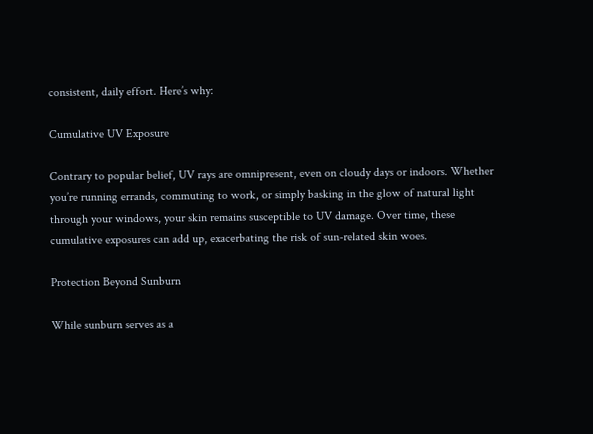consistent, daily effort. Here’s why:

Cumulative UV Exposure

Contrary to popular belief, UV rays are omnipresent, even on cloudy days or indoors. Whether you’re running errands, commuting to work, or simply basking in the glow of natural light through your windows, your skin remains susceptible to UV damage. Over time, these cumulative exposures can add up, exacerbating the risk of sun-related skin woes.

Protection Beyond Sunburn

While sunburn serves as a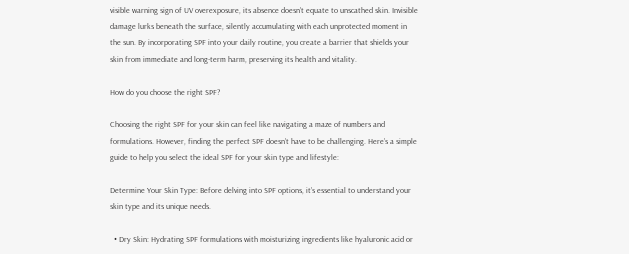visible warning sign of UV overexposure, its absence doesn’t equate to unscathed skin. Invisible damage lurks beneath the surface, silently accumulating with each unprotected moment in the sun. By incorporating SPF into your daily routine, you create a barrier that shields your skin from immediate and long-term harm, preserving its health and vitality.

How do you choose the right SPF?

Choosing the right SPF for your skin can feel like navigating a maze of numbers and formulations. However, finding the perfect SPF doesn’t have to be challenging. Here’s a simple guide to help you select the ideal SPF for your skin type and lifestyle:

Determine Your Skin Type: Before delving into SPF options, it’s essential to understand your skin type and its unique needs.

  • Dry Skin: Hydrating SPF formulations with moisturizing ingredients like hyaluronic acid or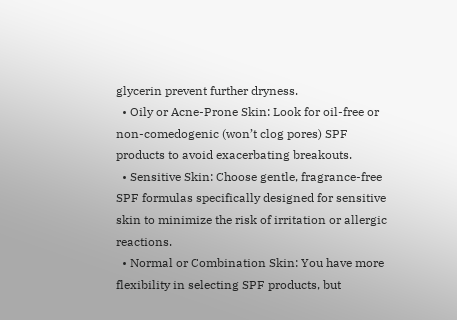glycerin prevent further dryness.
  • Oily or Acne-Prone Skin: Look for oil-free or non-comedogenic (won’t clog pores) SPF products to avoid exacerbating breakouts.
  • Sensitive Skin: Choose gentle, fragrance-free SPF formulas specifically designed for sensitive skin to minimize the risk of irritation or allergic reactions.
  • Normal or Combination Skin: You have more flexibility in selecting SPF products, but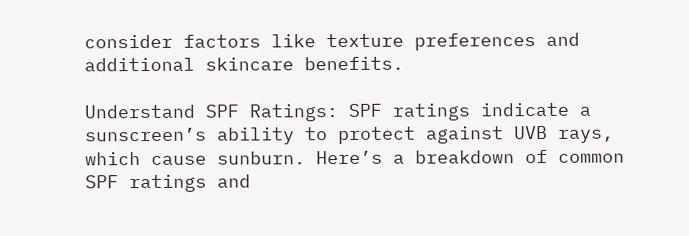consider factors like texture preferences and additional skincare benefits.

Understand SPF Ratings: SPF ratings indicate a sunscreen’s ability to protect against UVB rays, which cause sunburn. Here’s a breakdown of common SPF ratings and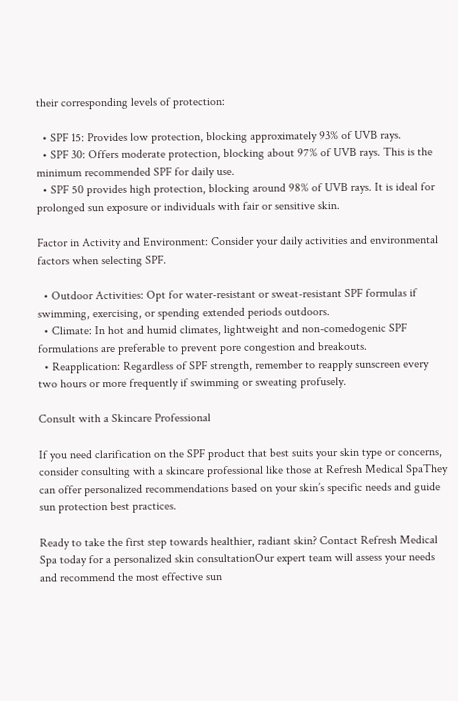their corresponding levels of protection:

  • SPF 15: Provides low protection, blocking approximately 93% of UVB rays.
  • SPF 30: Offers moderate protection, blocking about 97% of UVB rays. This is the minimum recommended SPF for daily use.
  • SPF 50 provides high protection, blocking around 98% of UVB rays. It is ideal for prolonged sun exposure or individuals with fair or sensitive skin.

Factor in Activity and Environment: Consider your daily activities and environmental factors when selecting SPF.

  • Outdoor Activities: Opt for water-resistant or sweat-resistant SPF formulas if swimming, exercising, or spending extended periods outdoors.
  • Climate: In hot and humid climates, lightweight and non-comedogenic SPF formulations are preferable to prevent pore congestion and breakouts.
  • Reapplication: Regardless of SPF strength, remember to reapply sunscreen every two hours or more frequently if swimming or sweating profusely.

Consult with a Skincare Professional

If you need clarification on the SPF product that best suits your skin type or concerns, consider consulting with a skincare professional like those at Refresh Medical SpaThey can offer personalized recommendations based on your skin’s specific needs and guide sun protection best practices.

Ready to take the first step towards healthier, radiant skin? Contact Refresh Medical Spa today for a personalized skin consultationOur expert team will assess your needs and recommend the most effective sun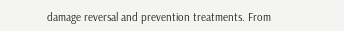damage reversal and prevention treatments. From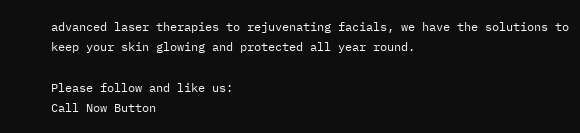advanced laser therapies to rejuvenating facials, we have the solutions to keep your skin glowing and protected all year round.

Please follow and like us:
Call Now Button